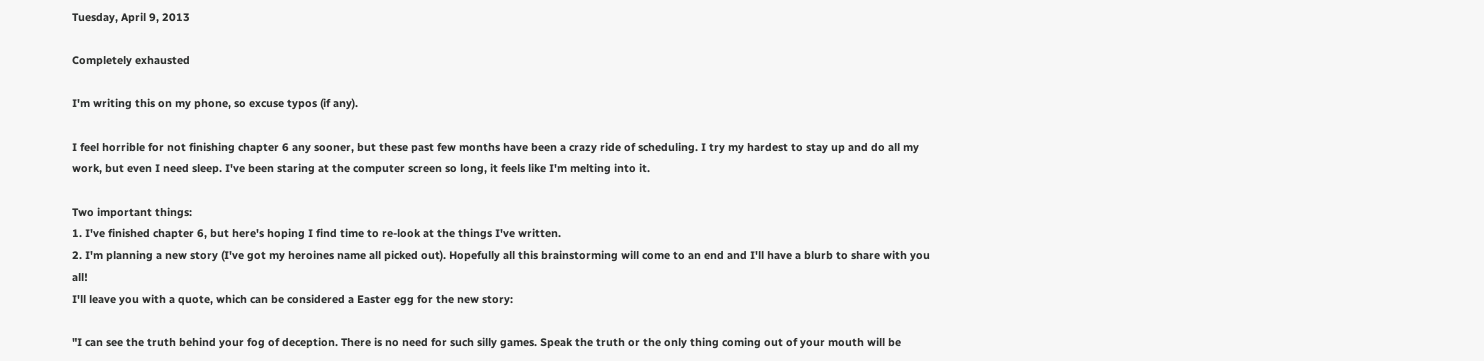Tuesday, April 9, 2013

Completely exhausted

I'm writing this on my phone, so excuse typos (if any).

I feel horrible for not finishing chapter 6 any sooner, but these past few months have been a crazy ride of scheduling. I try my hardest to stay up and do all my work, but even I need sleep. I've been staring at the computer screen so long, it feels like I'm melting into it.

Two important things:
1. I've finished chapter 6, but here's hoping I find time to re-look at the things I've written.
2. I'm planning a new story (I've got my heroines name all picked out). Hopefully all this brainstorming will come to an end and I'll have a blurb to share with you all!
I'll leave you with a quote, which can be considered a Easter egg for the new story:

"I can see the truth behind your fog of deception. There is no need for such silly games. Speak the truth or the only thing coming out of your mouth will be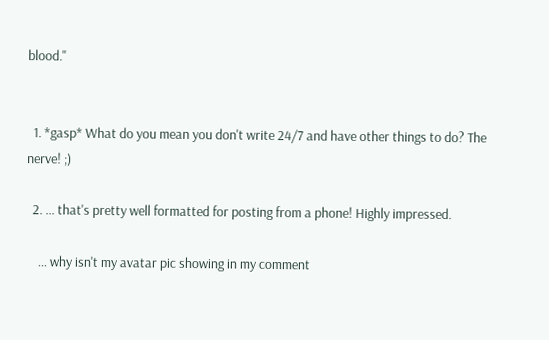blood."


  1. *gasp* What do you mean you don't write 24/7 and have other things to do? The nerve! ;)

  2. ... that's pretty well formatted for posting from a phone! Highly impressed.

    ... why isn't my avatar pic showing in my comment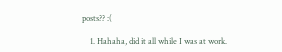posts?? :(

    1. Hahaha, did it all while I was at work.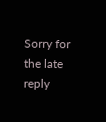Sorry for the late reply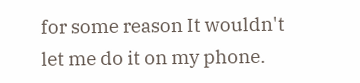for some reason It wouldn't let me do it on my phone.